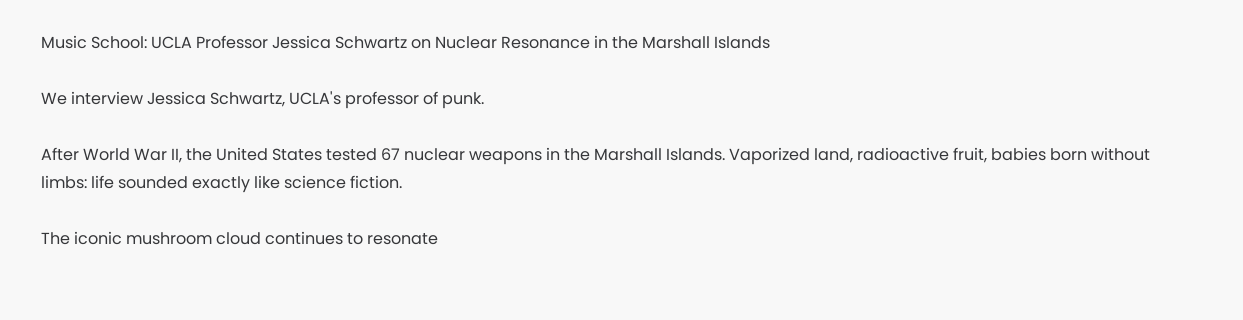Music School: UCLA Professor Jessica Schwartz on Nuclear Resonance in the Marshall Islands

We interview Jessica Schwartz, UCLA's professor of punk.

After World War II, the United States tested 67 nuclear weapons in the Marshall Islands. Vaporized land, radioactive fruit, babies born without limbs: life sounded exactly like science fiction.

The iconic mushroom cloud continues to resonate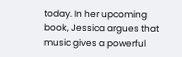today. In her upcoming book, Jessica argues that music gives a powerful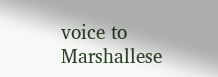voice to Marshallese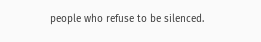people who refuse to be silenced.